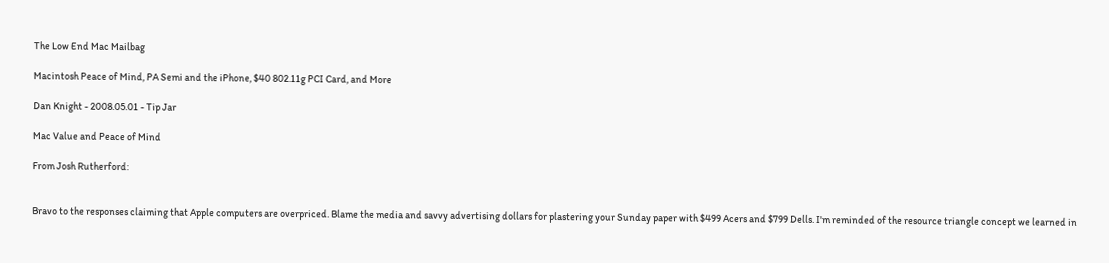The Low End Mac Mailbag

Macintosh Peace of Mind, PA Semi and the iPhone, $40 802.11g PCI Card, and More

Dan Knight - 2008.05.01 - Tip Jar

Mac Value and Peace of Mind

From Josh Rutherford:


Bravo to the responses claiming that Apple computers are overpriced. Blame the media and savvy advertising dollars for plastering your Sunday paper with $499 Acers and $799 Dells. I'm reminded of the resource triangle concept we learned in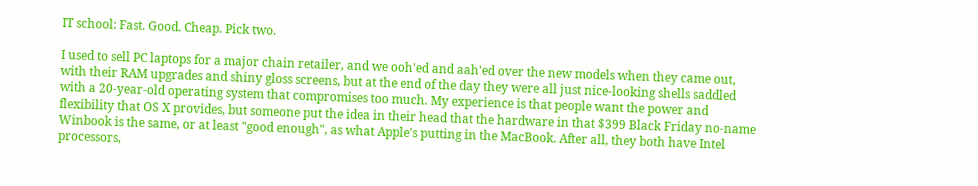IT school: Fast. Good. Cheap. Pick two.

I used to sell PC laptops for a major chain retailer, and we ooh'ed and aah'ed over the new models when they came out, with their RAM upgrades and shiny gloss screens, but at the end of the day they were all just nice-looking shells saddled with a 20-year-old operating system that compromises too much. My experience is that people want the power and flexibility that OS X provides, but someone put the idea in their head that the hardware in that $399 Black Friday no-name Winbook is the same, or at least "good enough", as what Apple's putting in the MacBook. After all, they both have Intel processors,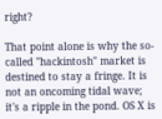right?

That point alone is why the so-called "hackintosh" market is destined to stay a fringe. It is not an oncoming tidal wave; it's a ripple in the pond. OS X is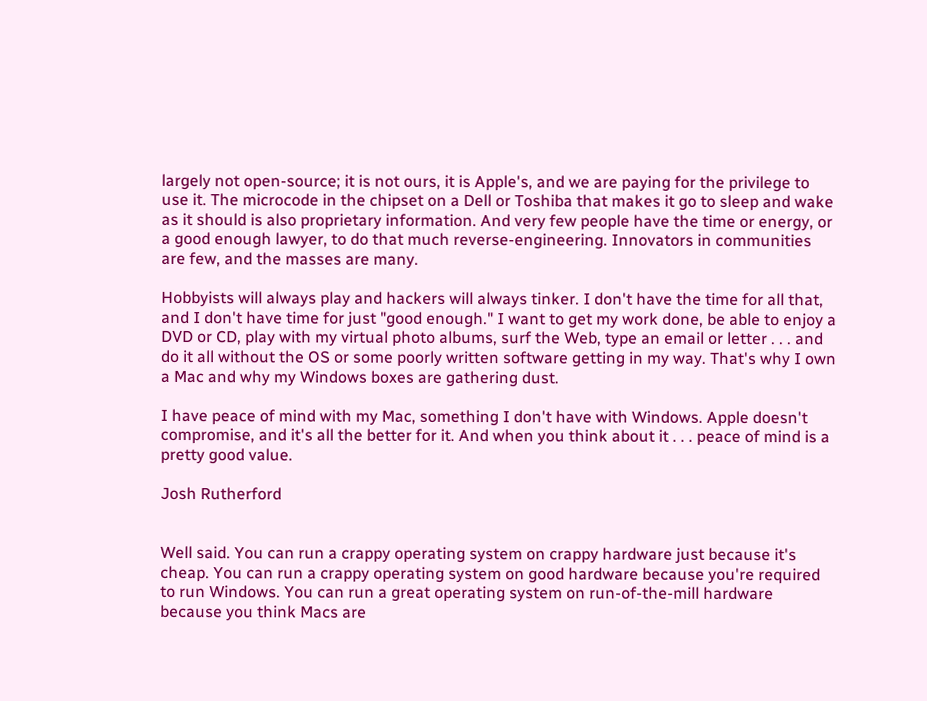largely not open-source; it is not ours, it is Apple's, and we are paying for the privilege to use it. The microcode in the chipset on a Dell or Toshiba that makes it go to sleep and wake as it should is also proprietary information. And very few people have the time or energy, or a good enough lawyer, to do that much reverse-engineering. Innovators in communities are few, and the masses are many.

Hobbyists will always play and hackers will always tinker. I don't have the time for all that, and I don't have time for just "good enough." I want to get my work done, be able to enjoy a DVD or CD, play with my virtual photo albums, surf the Web, type an email or letter . . . and do it all without the OS or some poorly written software getting in my way. That's why I own a Mac and why my Windows boxes are gathering dust.

I have peace of mind with my Mac, something I don't have with Windows. Apple doesn't compromise, and it's all the better for it. And when you think about it . . . peace of mind is a pretty good value.

Josh Rutherford


Well said. You can run a crappy operating system on crappy hardware just because it's cheap. You can run a crappy operating system on good hardware because you're required to run Windows. You can run a great operating system on run-of-the-mill hardware because you think Macs are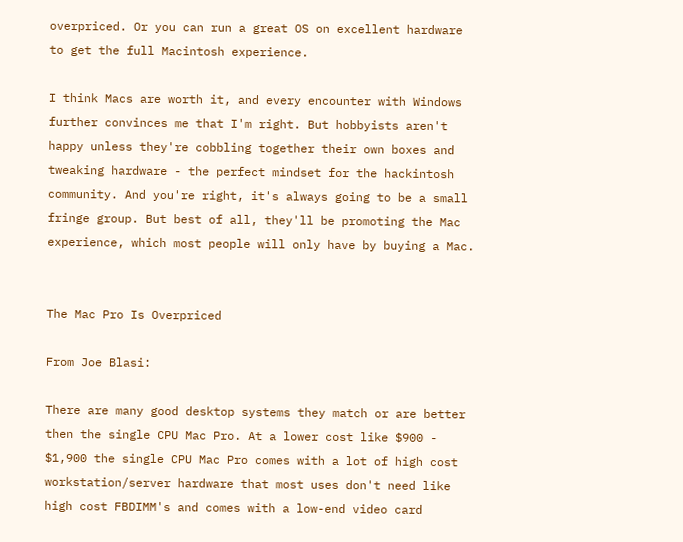overpriced. Or you can run a great OS on excellent hardware to get the full Macintosh experience.

I think Macs are worth it, and every encounter with Windows further convinces me that I'm right. But hobbyists aren't happy unless they're cobbling together their own boxes and tweaking hardware - the perfect mindset for the hackintosh community. And you're right, it's always going to be a small fringe group. But best of all, they'll be promoting the Mac experience, which most people will only have by buying a Mac.


The Mac Pro Is Overpriced

From Joe Blasi:

There are many good desktop systems they match or are better then the single CPU Mac Pro. At a lower cost like $900 - $1,900 the single CPU Mac Pro comes with a lot of high cost workstation/server hardware that most uses don't need like high cost FBDIMM's and comes with a low-end video card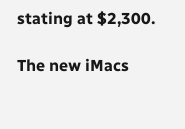stating at $2,300.

The new iMacs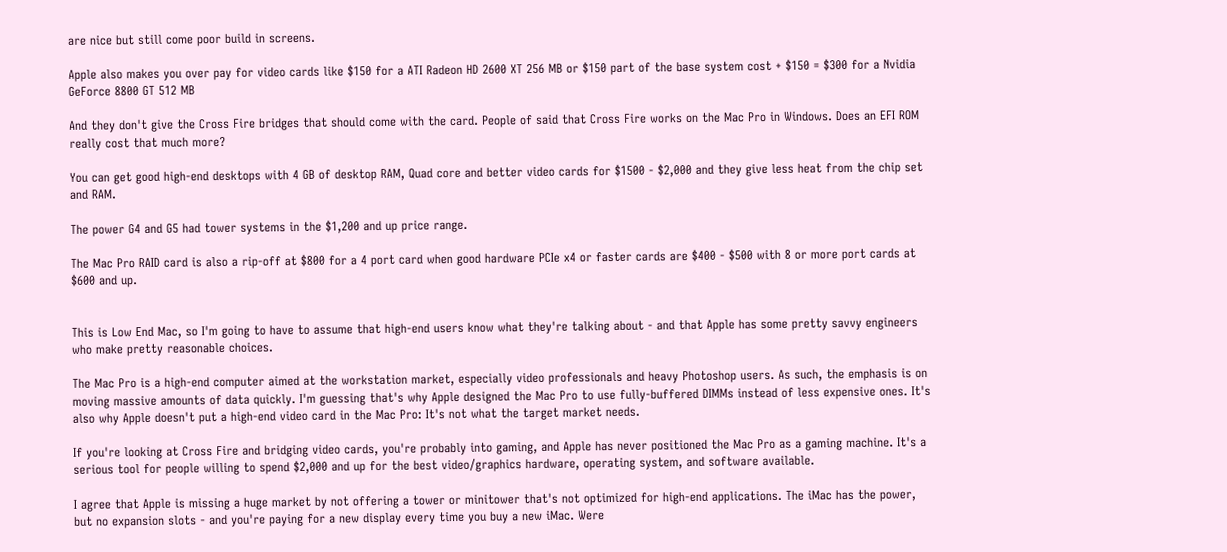are nice but still come poor build in screens.

Apple also makes you over pay for video cards like $150 for a ATI Radeon HD 2600 XT 256 MB or $150 part of the base system cost + $150 = $300 for a Nvidia GeForce 8800 GT 512 MB

And they don't give the Cross Fire bridges that should come with the card. People of said that Cross Fire works on the Mac Pro in Windows. Does an EFI ROM really cost that much more?

You can get good high-end desktops with 4 GB of desktop RAM, Quad core and better video cards for $1500 - $2,000 and they give less heat from the chip set and RAM.

The power G4 and G5 had tower systems in the $1,200 and up price range.

The Mac Pro RAID card is also a rip-off at $800 for a 4 port card when good hardware PCIe x4 or faster cards are $400 - $500 with 8 or more port cards at $600 and up.


This is Low End Mac, so I'm going to have to assume that high-end users know what they're talking about - and that Apple has some pretty savvy engineers who make pretty reasonable choices.

The Mac Pro is a high-end computer aimed at the workstation market, especially video professionals and heavy Photoshop users. As such, the emphasis is on moving massive amounts of data quickly. I'm guessing that's why Apple designed the Mac Pro to use fully-buffered DIMMs instead of less expensive ones. It's also why Apple doesn't put a high-end video card in the Mac Pro: It's not what the target market needs.

If you're looking at Cross Fire and bridging video cards, you're probably into gaming, and Apple has never positioned the Mac Pro as a gaming machine. It's a serious tool for people willing to spend $2,000 and up for the best video/graphics hardware, operating system, and software available.

I agree that Apple is missing a huge market by not offering a tower or minitower that's not optimized for high-end applications. The iMac has the power, but no expansion slots - and you're paying for a new display every time you buy a new iMac. Were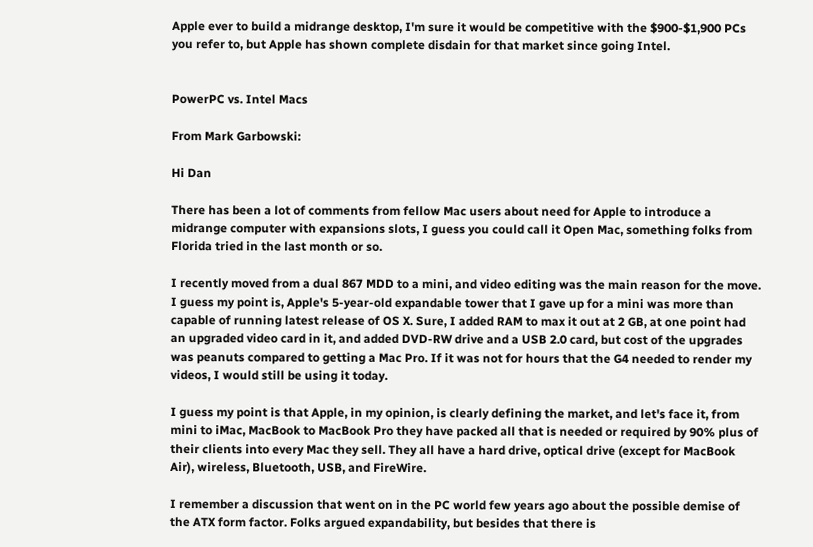Apple ever to build a midrange desktop, I'm sure it would be competitive with the $900-$1,900 PCs you refer to, but Apple has shown complete disdain for that market since going Intel.


PowerPC vs. Intel Macs

From Mark Garbowski:

Hi Dan

There has been a lot of comments from fellow Mac users about need for Apple to introduce a midrange computer with expansions slots, I guess you could call it Open Mac, something folks from Florida tried in the last month or so.

I recently moved from a dual 867 MDD to a mini, and video editing was the main reason for the move. I guess my point is, Apple's 5-year-old expandable tower that I gave up for a mini was more than capable of running latest release of OS X. Sure, I added RAM to max it out at 2 GB, at one point had an upgraded video card in it, and added DVD-RW drive and a USB 2.0 card, but cost of the upgrades was peanuts compared to getting a Mac Pro. If it was not for hours that the G4 needed to render my videos, I would still be using it today.

I guess my point is that Apple, in my opinion, is clearly defining the market, and let's face it, from mini to iMac, MacBook to MacBook Pro they have packed all that is needed or required by 90% plus of their clients into every Mac they sell. They all have a hard drive, optical drive (except for MacBook Air), wireless, Bluetooth, USB, and FireWire.

I remember a discussion that went on in the PC world few years ago about the possible demise of the ATX form factor. Folks argued expandability, but besides that there is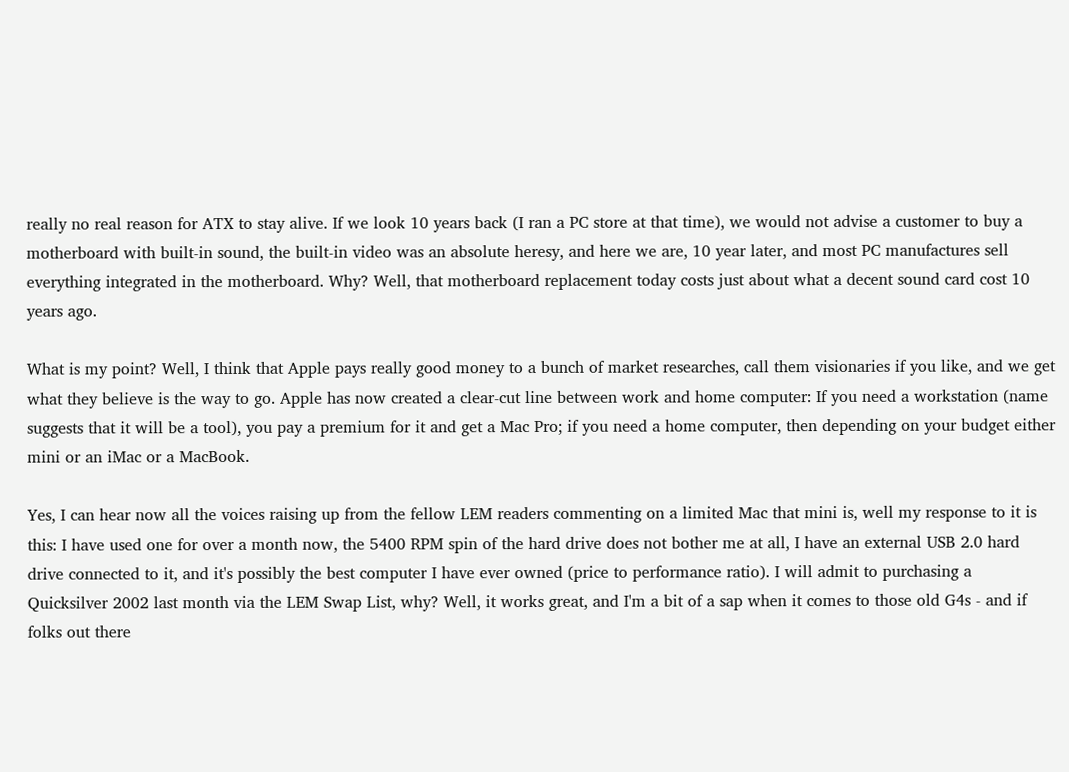really no real reason for ATX to stay alive. If we look 10 years back (I ran a PC store at that time), we would not advise a customer to buy a motherboard with built-in sound, the built-in video was an absolute heresy, and here we are, 10 year later, and most PC manufactures sell everything integrated in the motherboard. Why? Well, that motherboard replacement today costs just about what a decent sound card cost 10 years ago.

What is my point? Well, I think that Apple pays really good money to a bunch of market researches, call them visionaries if you like, and we get what they believe is the way to go. Apple has now created a clear-cut line between work and home computer: If you need a workstation (name suggests that it will be a tool), you pay a premium for it and get a Mac Pro; if you need a home computer, then depending on your budget either mini or an iMac or a MacBook.

Yes, I can hear now all the voices raising up from the fellow LEM readers commenting on a limited Mac that mini is, well my response to it is this: I have used one for over a month now, the 5400 RPM spin of the hard drive does not bother me at all, I have an external USB 2.0 hard drive connected to it, and it's possibly the best computer I have ever owned (price to performance ratio). I will admit to purchasing a Quicksilver 2002 last month via the LEM Swap List, why? Well, it works great, and I'm a bit of a sap when it comes to those old G4s - and if folks out there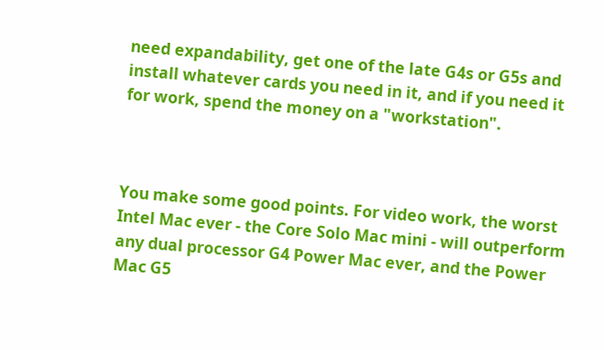need expandability, get one of the late G4s or G5s and install whatever cards you need in it, and if you need it for work, spend the money on a "workstation".



You make some good points. For video work, the worst Intel Mac ever - the Core Solo Mac mini - will outperform any dual processor G4 Power Mac ever, and the Power Mac G5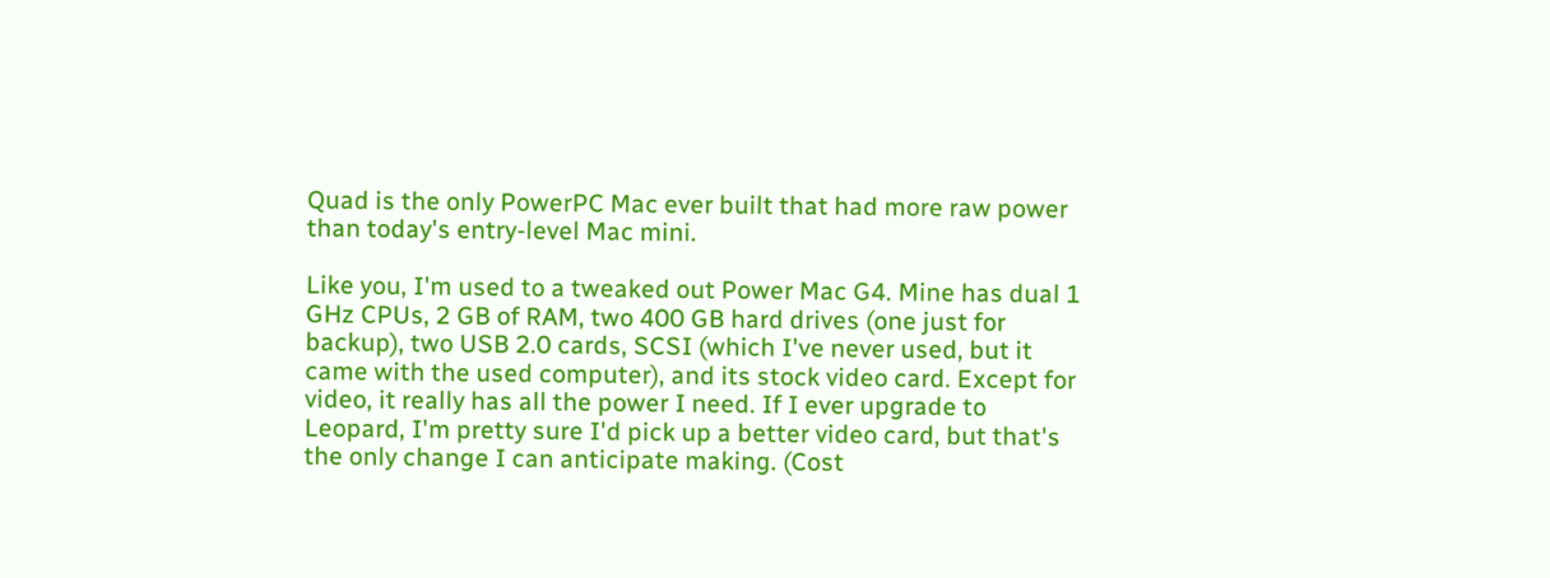Quad is the only PowerPC Mac ever built that had more raw power than today's entry-level Mac mini.

Like you, I'm used to a tweaked out Power Mac G4. Mine has dual 1 GHz CPUs, 2 GB of RAM, two 400 GB hard drives (one just for backup), two USB 2.0 cards, SCSI (which I've never used, but it came with the used computer), and its stock video card. Except for video, it really has all the power I need. If I ever upgrade to Leopard, I'm pretty sure I'd pick up a better video card, but that's the only change I can anticipate making. (Cost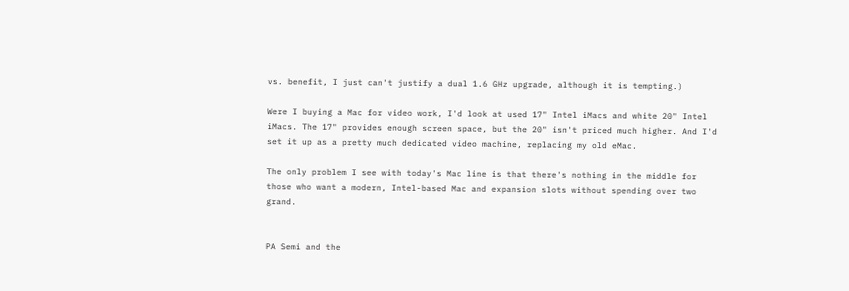vs. benefit, I just can't justify a dual 1.6 GHz upgrade, although it is tempting.)

Were I buying a Mac for video work, I'd look at used 17" Intel iMacs and white 20" Intel iMacs. The 17" provides enough screen space, but the 20" isn't priced much higher. And I'd set it up as a pretty much dedicated video machine, replacing my old eMac.

The only problem I see with today's Mac line is that there's nothing in the middle for those who want a modern, Intel-based Mac and expansion slots without spending over two grand.


PA Semi and the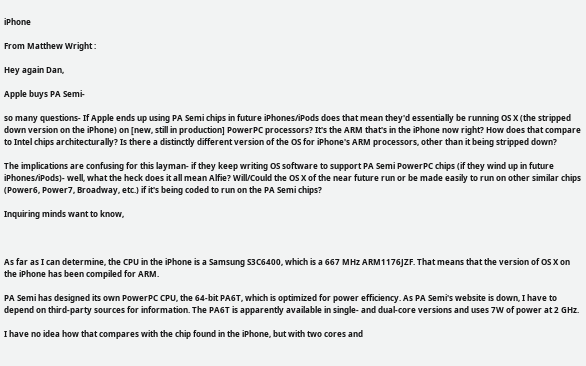iPhone

From Matthew Wright :

Hey again Dan,

Apple buys PA Semi-

so many questions- If Apple ends up using PA Semi chips in future iPhones/iPods does that mean they'd essentially be running OS X (the stripped down version on the iPhone) on [new, still in production] PowerPC processors? It's the ARM that's in the iPhone now right? How does that compare to Intel chips architecturally? Is there a distinctly different version of the OS for iPhone's ARM processors, other than it being stripped down?

The implications are confusing for this layman- if they keep writing OS software to support PA Semi PowerPC chips (if they wind up in future iPhones/iPods)- well, what the heck does it all mean Alfie? Will/Could the OS X of the near future run or be made easily to run on other similar chips (Power6, Power7, Broadway, etc.) if it's being coded to run on the PA Semi chips?

Inquiring minds want to know,



As far as I can determine, the CPU in the iPhone is a Samsung S3C6400, which is a 667 MHz ARM1176JZF. That means that the version of OS X on the iPhone has been compiled for ARM.

PA Semi has designed its own PowerPC CPU, the 64-bit PA6T, which is optimized for power efficiency. As PA Semi's website is down, I have to depend on third-party sources for information. The PA6T is apparently available in single- and dual-core versions and uses 7W of power at 2 GHz.

I have no idea how that compares with the chip found in the iPhone, but with two cores and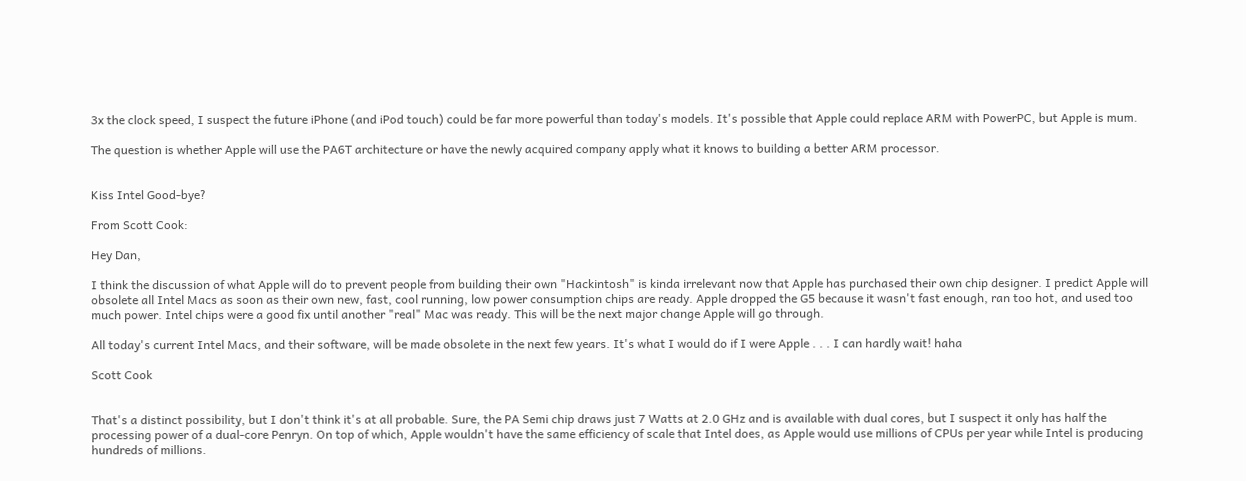3x the clock speed, I suspect the future iPhone (and iPod touch) could be far more powerful than today's models. It's possible that Apple could replace ARM with PowerPC, but Apple is mum.

The question is whether Apple will use the PA6T architecture or have the newly acquired company apply what it knows to building a better ARM processor.


Kiss Intel Good-bye?

From Scott Cook:

Hey Dan,

I think the discussion of what Apple will do to prevent people from building their own "Hackintosh" is kinda irrelevant now that Apple has purchased their own chip designer. I predict Apple will obsolete all Intel Macs as soon as their own new, fast, cool running, low power consumption chips are ready. Apple dropped the G5 because it wasn't fast enough, ran too hot, and used too much power. Intel chips were a good fix until another "real" Mac was ready. This will be the next major change Apple will go through.

All today's current Intel Macs, and their software, will be made obsolete in the next few years. It's what I would do if I were Apple . . . I can hardly wait! haha

Scott Cook


That's a distinct possibility, but I don't think it's at all probable. Sure, the PA Semi chip draws just 7 Watts at 2.0 GHz and is available with dual cores, but I suspect it only has half the processing power of a dual-core Penryn. On top of which, Apple wouldn't have the same efficiency of scale that Intel does, as Apple would use millions of CPUs per year while Intel is producing hundreds of millions.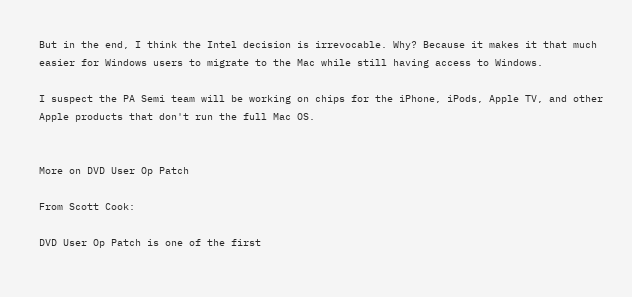But in the end, I think the Intel decision is irrevocable. Why? Because it makes it that much easier for Windows users to migrate to the Mac while still having access to Windows.

I suspect the PA Semi team will be working on chips for the iPhone, iPods, Apple TV, and other Apple products that don't run the full Mac OS.


More on DVD User Op Patch

From Scott Cook:

DVD User Op Patch is one of the first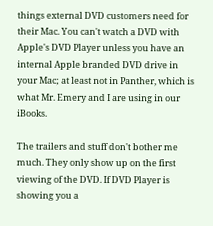things external DVD customers need for their Mac. You can't watch a DVD with Apple's DVD Player unless you have an internal Apple branded DVD drive in your Mac; at least not in Panther, which is what Mr. Emery and I are using in our iBooks.

The trailers and stuff don't bother me much. They only show up on the first viewing of the DVD. If DVD Player is showing you a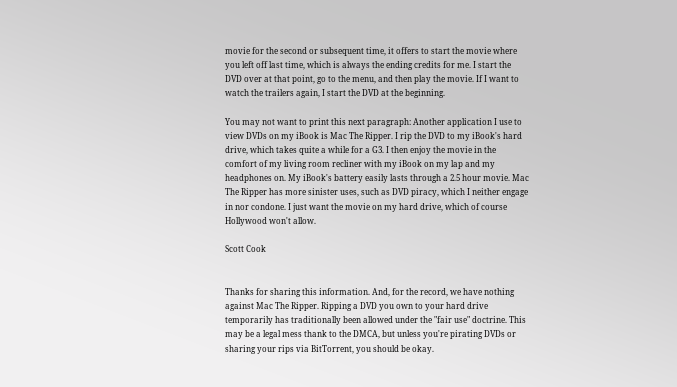movie for the second or subsequent time, it offers to start the movie where you left off last time, which is always the ending credits for me. I start the DVD over at that point, go to the menu, and then play the movie. If I want to watch the trailers again, I start the DVD at the beginning.

You may not want to print this next paragraph: Another application I use to view DVDs on my iBook is Mac The Ripper. I rip the DVD to my iBook's hard drive, which takes quite a while for a G3. I then enjoy the movie in the comfort of my living room recliner with my iBook on my lap and my headphones on. My iBook's battery easily lasts through a 2.5 hour movie. Mac The Ripper has more sinister uses, such as DVD piracy, which I neither engage in nor condone. I just want the movie on my hard drive, which of course Hollywood won't allow.

Scott Cook


Thanks for sharing this information. And, for the record, we have nothing against Mac The Ripper. Ripping a DVD you own to your hard drive temporarily has traditionally been allowed under the "fair use" doctrine. This may be a legal mess thank to the DMCA, but unless you're pirating DVDs or sharing your rips via BitTorrent, you should be okay.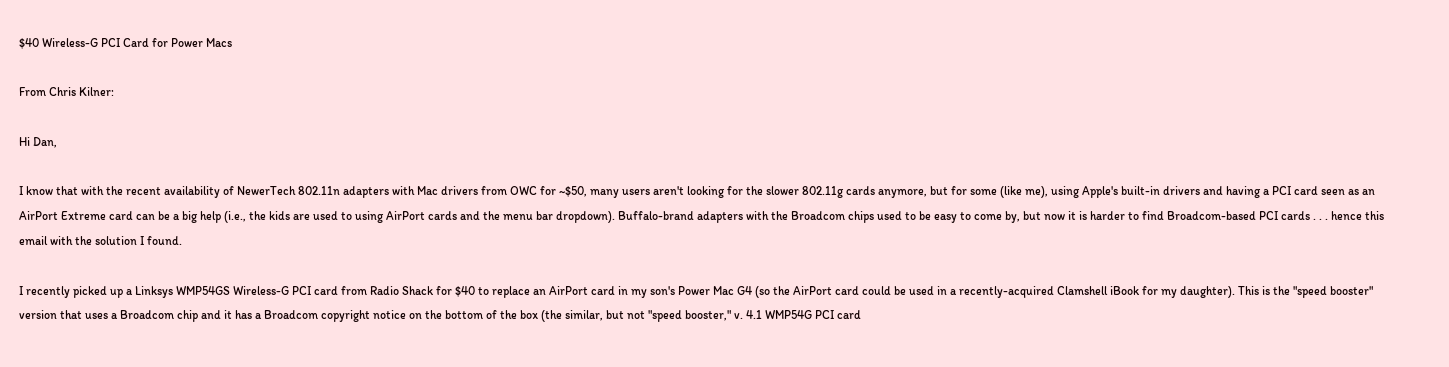$40 Wireless-G PCI Card for Power Macs

From Chris Kilner:

Hi Dan,

I know that with the recent availability of NewerTech 802.11n adapters with Mac drivers from OWC for ~$50, many users aren't looking for the slower 802.11g cards anymore, but for some (like me), using Apple's built-in drivers and having a PCI card seen as an AirPort Extreme card can be a big help (i.e., the kids are used to using AirPort cards and the menu bar dropdown). Buffalo-brand adapters with the Broadcom chips used to be easy to come by, but now it is harder to find Broadcom-based PCI cards . . . hence this email with the solution I found.

I recently picked up a Linksys WMP54GS Wireless-G PCI card from Radio Shack for $40 to replace an AirPort card in my son's Power Mac G4 (so the AirPort card could be used in a recently-acquired Clamshell iBook for my daughter). This is the "speed booster" version that uses a Broadcom chip and it has a Broadcom copyright notice on the bottom of the box (the similar, but not "speed booster," v. 4.1 WMP54G PCI card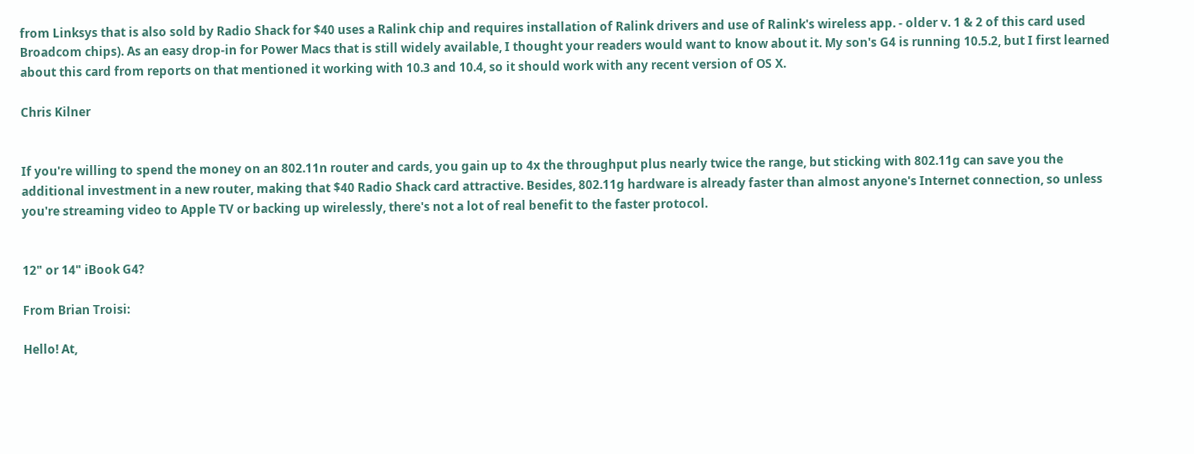from Linksys that is also sold by Radio Shack for $40 uses a Ralink chip and requires installation of Ralink drivers and use of Ralink's wireless app. - older v. 1 & 2 of this card used Broadcom chips). As an easy drop-in for Power Macs that is still widely available, I thought your readers would want to know about it. My son's G4 is running 10.5.2, but I first learned about this card from reports on that mentioned it working with 10.3 and 10.4, so it should work with any recent version of OS X.

Chris Kilner


If you're willing to spend the money on an 802.11n router and cards, you gain up to 4x the throughput plus nearly twice the range, but sticking with 802.11g can save you the additional investment in a new router, making that $40 Radio Shack card attractive. Besides, 802.11g hardware is already faster than almost anyone's Internet connection, so unless you're streaming video to Apple TV or backing up wirelessly, there's not a lot of real benefit to the faster protocol.


12" or 14" iBook G4?

From Brian Troisi:

Hello! At,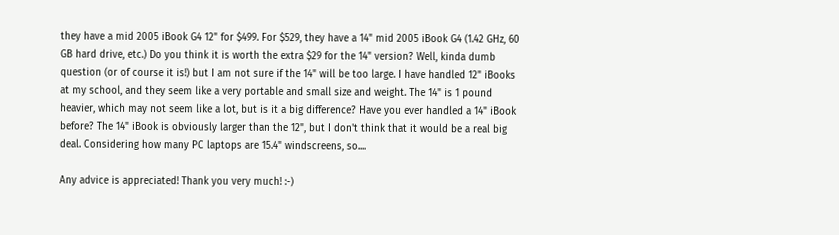they have a mid 2005 iBook G4 12" for $499. For $529, they have a 14" mid 2005 iBook G4 (1.42 GHz, 60 GB hard drive, etc.) Do you think it is worth the extra $29 for the 14" version? Well, kinda dumb question (or of course it is!) but I am not sure if the 14" will be too large. I have handled 12" iBooks at my school, and they seem like a very portable and small size and weight. The 14" is 1 pound heavier, which may not seem like a lot, but is it a big difference? Have you ever handled a 14" iBook before? The 14" iBook is obviously larger than the 12", but I don't think that it would be a real big deal. Considering how many PC laptops are 15.4" windscreens, so....

Any advice is appreciated! Thank you very much! :-)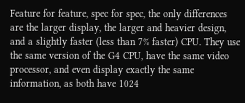Feature for feature, spec for spec, the only differences are the larger display, the larger and heavier design, and a slightly faster (less than 7% faster) CPU. They use the same version of the G4 CPU, have the same video processor, and even display exactly the same information, as both have 1024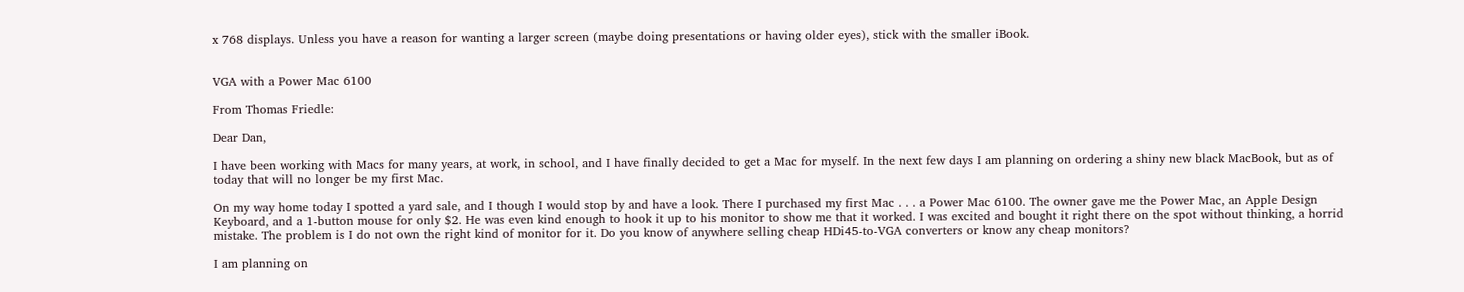x 768 displays. Unless you have a reason for wanting a larger screen (maybe doing presentations or having older eyes), stick with the smaller iBook.


VGA with a Power Mac 6100

From Thomas Friedle:

Dear Dan,

I have been working with Macs for many years, at work, in school, and I have finally decided to get a Mac for myself. In the next few days I am planning on ordering a shiny new black MacBook, but as of today that will no longer be my first Mac.

On my way home today I spotted a yard sale, and I though I would stop by and have a look. There I purchased my first Mac . . . a Power Mac 6100. The owner gave me the Power Mac, an Apple Design Keyboard, and a 1-button mouse for only $2. He was even kind enough to hook it up to his monitor to show me that it worked. I was excited and bought it right there on the spot without thinking, a horrid mistake. The problem is I do not own the right kind of monitor for it. Do you know of anywhere selling cheap HDi45-to-VGA converters or know any cheap monitors?

I am planning on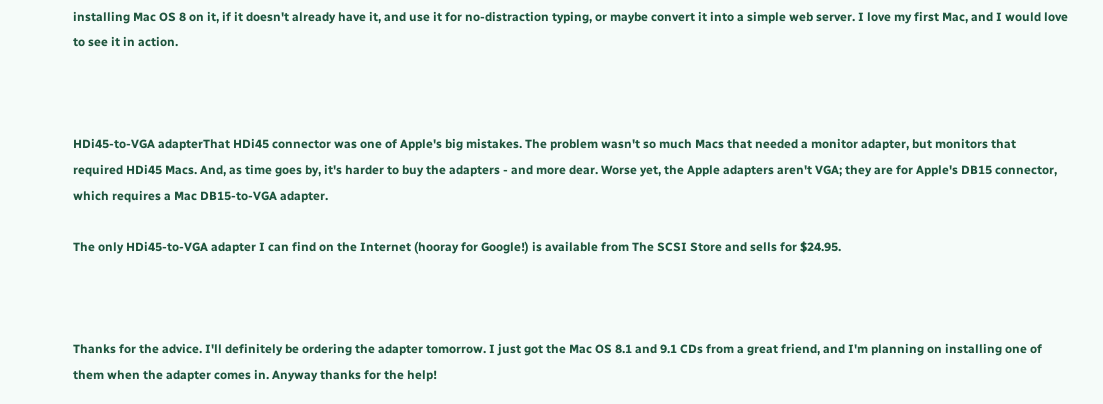installing Mac OS 8 on it, if it doesn't already have it, and use it for no-distraction typing, or maybe convert it into a simple web server. I love my first Mac, and I would love to see it in action.



HDi45-to-VGA adapterThat HDi45 connector was one of Apple's big mistakes. The problem wasn't so much Macs that needed a monitor adapter, but monitors that required HDi45 Macs. And, as time goes by, it's harder to buy the adapters - and more dear. Worse yet, the Apple adapters aren't VGA; they are for Apple's DB15 connector, which requires a Mac DB15-to-VGA adapter.

The only HDi45-to-VGA adapter I can find on the Internet (hooray for Google!) is available from The SCSI Store and sells for $24.95.



Thanks for the advice. I'll definitely be ordering the adapter tomorrow. I just got the Mac OS 8.1 and 9.1 CDs from a great friend, and I'm planning on installing one of them when the adapter comes in. Anyway thanks for the help!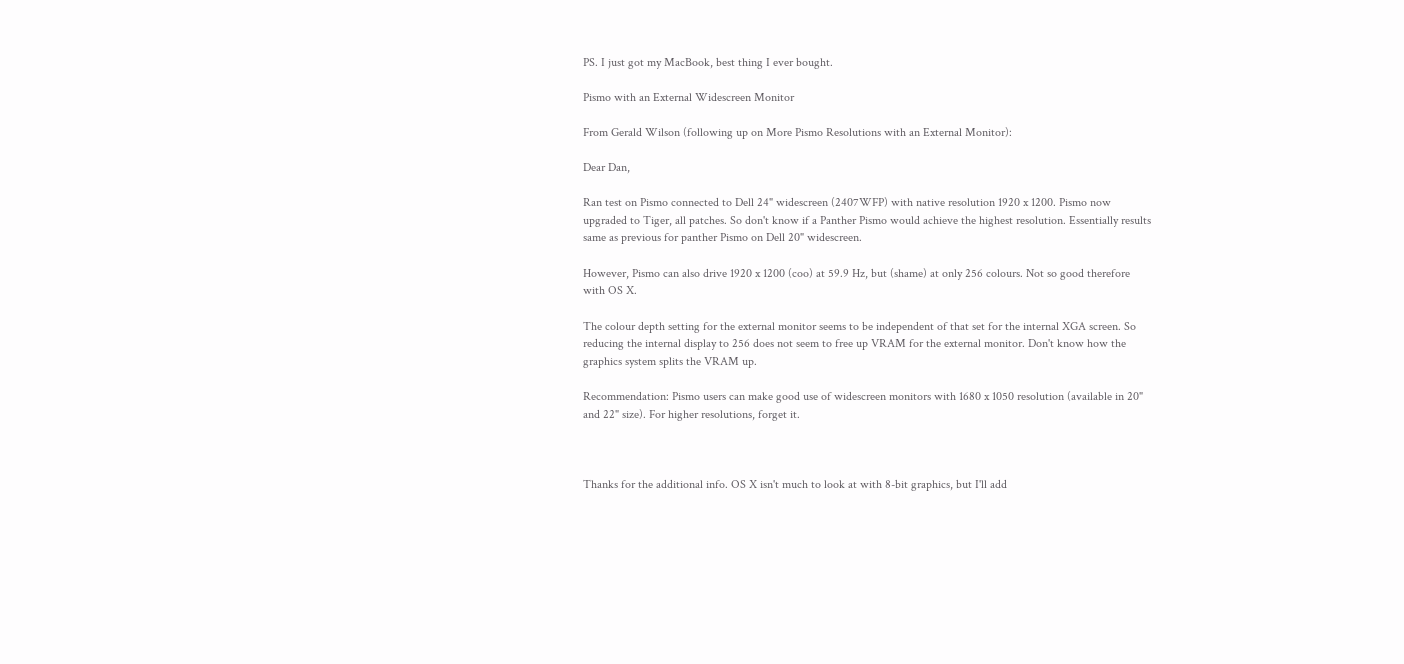PS. I just got my MacBook, best thing I ever bought.

Pismo with an External Widescreen Monitor

From Gerald Wilson (following up on More Pismo Resolutions with an External Monitor):

Dear Dan,

Ran test on Pismo connected to Dell 24" widescreen (2407WFP) with native resolution 1920 x 1200. Pismo now upgraded to Tiger, all patches. So don't know if a Panther Pismo would achieve the highest resolution. Essentially results same as previous for panther Pismo on Dell 20" widescreen.

However, Pismo can also drive 1920 x 1200 (coo) at 59.9 Hz, but (shame) at only 256 colours. Not so good therefore with OS X.

The colour depth setting for the external monitor seems to be independent of that set for the internal XGA screen. So reducing the internal display to 256 does not seem to free up VRAM for the external monitor. Don't know how the graphics system splits the VRAM up.

Recommendation: Pismo users can make good use of widescreen monitors with 1680 x 1050 resolution (available in 20" and 22" size). For higher resolutions, forget it.



Thanks for the additional info. OS X isn't much to look at with 8-bit graphics, but I'll add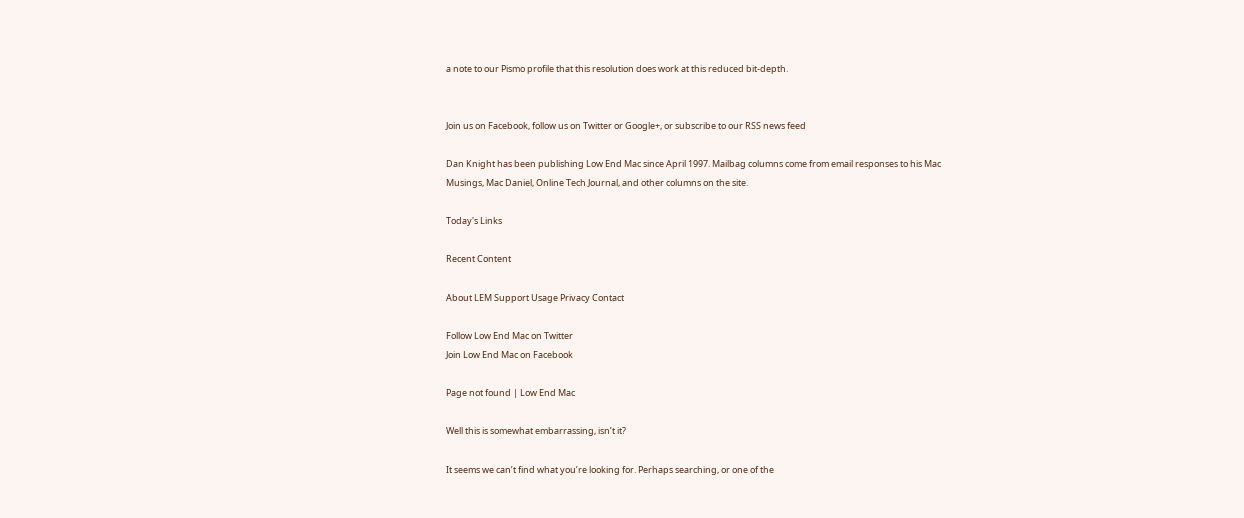a note to our Pismo profile that this resolution does work at this reduced bit-depth.


Join us on Facebook, follow us on Twitter or Google+, or subscribe to our RSS news feed

Dan Knight has been publishing Low End Mac since April 1997. Mailbag columns come from email responses to his Mac Musings, Mac Daniel, Online Tech Journal, and other columns on the site.

Today's Links

Recent Content

About LEM Support Usage Privacy Contact

Follow Low End Mac on Twitter
Join Low End Mac on Facebook

Page not found | Low End Mac

Well this is somewhat embarrassing, isn’t it?

It seems we can’t find what you’re looking for. Perhaps searching, or one of the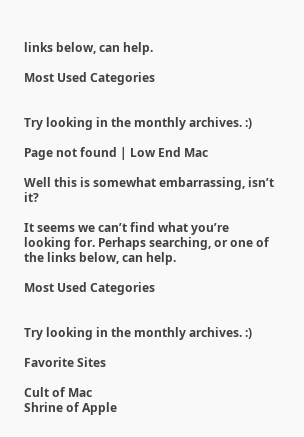links below, can help.

Most Used Categories


Try looking in the monthly archives. :)

Page not found | Low End Mac

Well this is somewhat embarrassing, isn’t it?

It seems we can’t find what you’re looking for. Perhaps searching, or one of the links below, can help.

Most Used Categories


Try looking in the monthly archives. :)

Favorite Sites

Cult of Mac
Shrine of Apple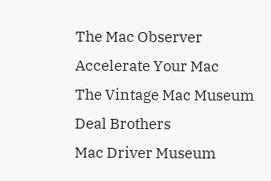The Mac Observer
Accelerate Your Mac
The Vintage Mac Museum
Deal Brothers
Mac Driver Museum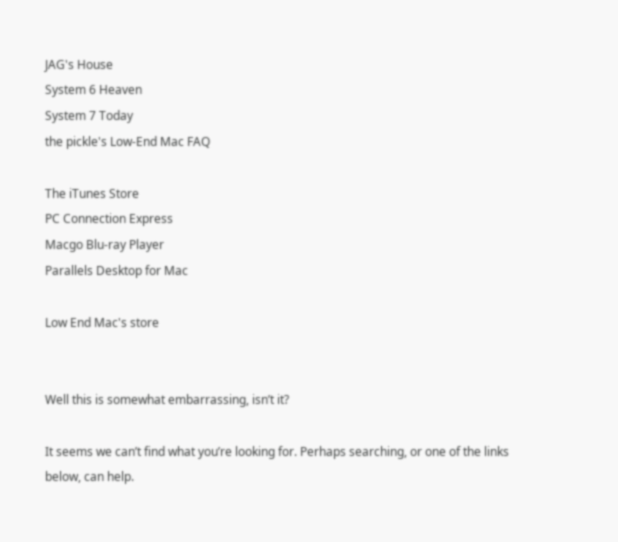JAG's House
System 6 Heaven
System 7 Today
the pickle's Low-End Mac FAQ

The iTunes Store
PC Connection Express
Macgo Blu-ray Player
Parallels Desktop for Mac

Low End Mac's store


Well this is somewhat embarrassing, isn’t it?

It seems we can’t find what you’re looking for. Perhaps searching, or one of the links below, can help.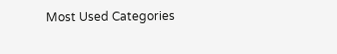Most Used Categories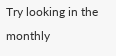Try looking in the monthly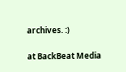archives. :)

at BackBeat Media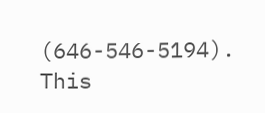(646-546-5194). This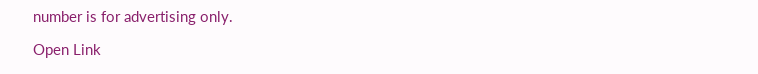number is for advertising only.

Open Link